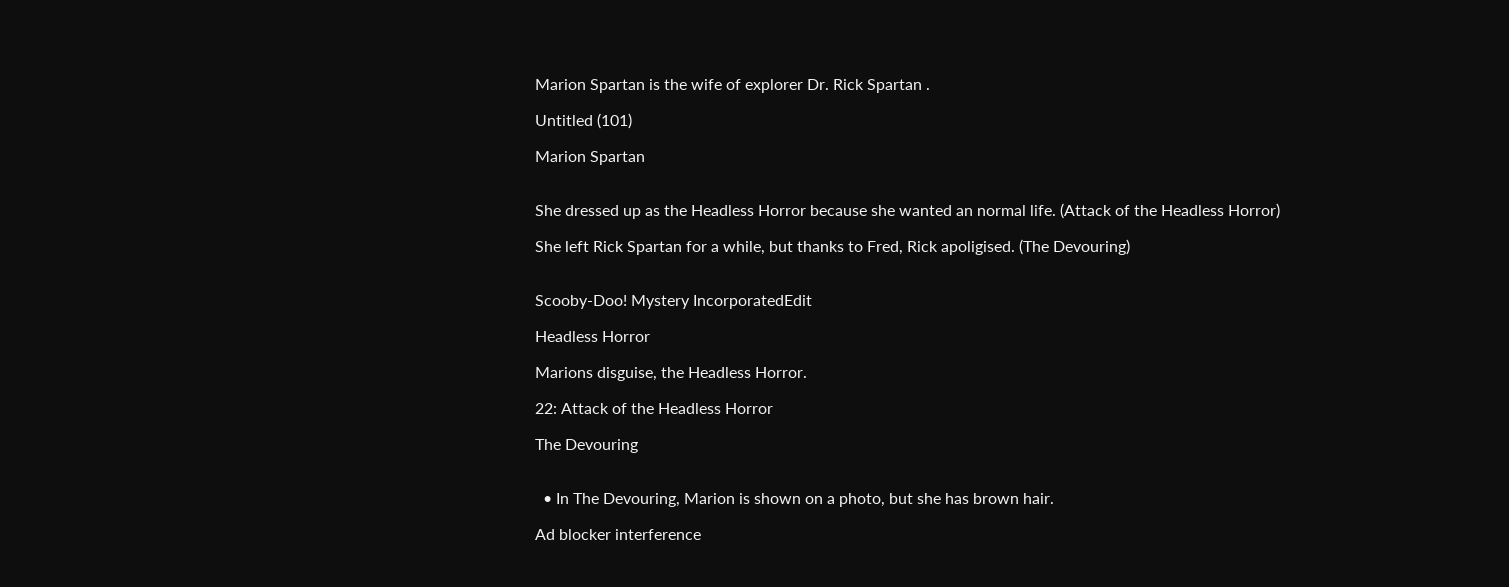Marion Spartan is the wife of explorer Dr. Rick Spartan .

Untitled (101)

Marion Spartan


She dressed up as the Headless Horror because she wanted an normal life. (Attack of the Headless Horror)

She left Rick Spartan for a while, but thanks to Fred, Rick apoligised. (The Devouring)


Scooby-Doo! Mystery IncorporatedEdit

Headless Horror

Marions disguise, the Headless Horror.

22: Attack of the Headless Horror

The Devouring


  • In The Devouring, Marion is shown on a photo, but she has brown hair.

Ad blocker interference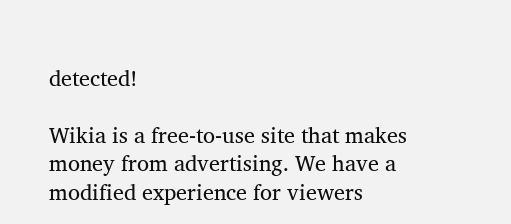detected!

Wikia is a free-to-use site that makes money from advertising. We have a modified experience for viewers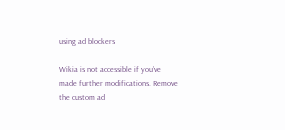using ad blockers

Wikia is not accessible if you’ve made further modifications. Remove the custom ad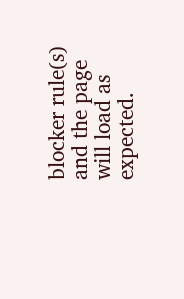blocker rule(s) and the page will load as expected.